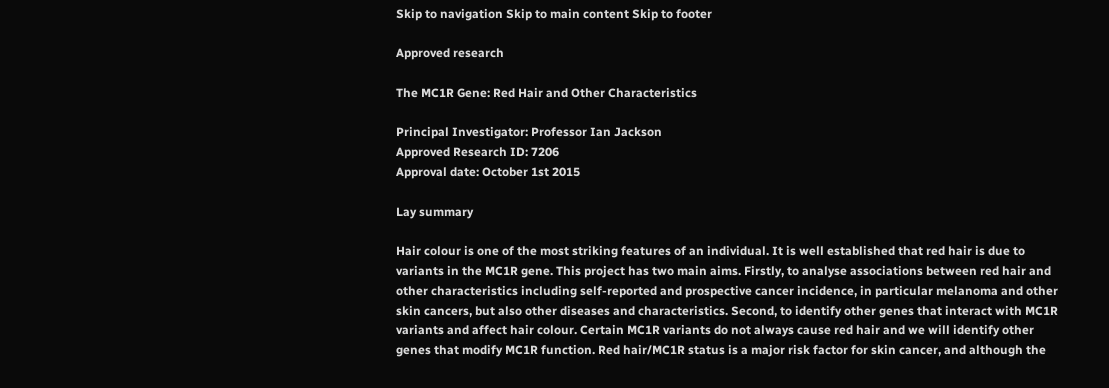Skip to navigation Skip to main content Skip to footer

Approved research

The MC1R Gene: Red Hair and Other Characteristics

Principal Investigator: Professor Ian Jackson
Approved Research ID: 7206
Approval date: October 1st 2015

Lay summary

Hair colour is one of the most striking features of an individual. It is well established that red hair is due to variants in the MC1R gene. This project has two main aims. Firstly, to analyse associations between red hair and other characteristics including self-reported and prospective cancer incidence, in particular melanoma and other skin cancers, but also other diseases and characteristics. Second, to identify other genes that interact with MC1R variants and affect hair colour. Certain MC1R variants do not always cause red hair and we will identify other genes that modify MC1R function. Red hair/MC1R status is a major risk factor for skin cancer, and although the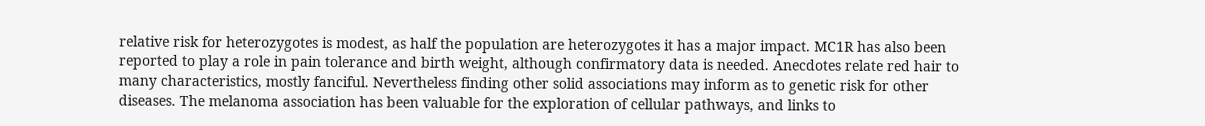relative risk for heterozygotes is modest, as half the population are heterozygotes it has a major impact. MC1R has also been reported to play a role in pain tolerance and birth weight, although confirmatory data is needed. Anecdotes relate red hair to many characteristics, mostly fanciful. Nevertheless finding other solid associations may inform as to genetic risk for other diseases. The melanoma association has been valuable for the exploration of cellular pathways, and links to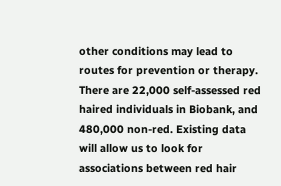other conditions may lead to routes for prevention or therapy. There are 22,000 self-assessed red haired individuals in Biobank, and 480,000 non-red. Existing data will allow us to look for associations between red hair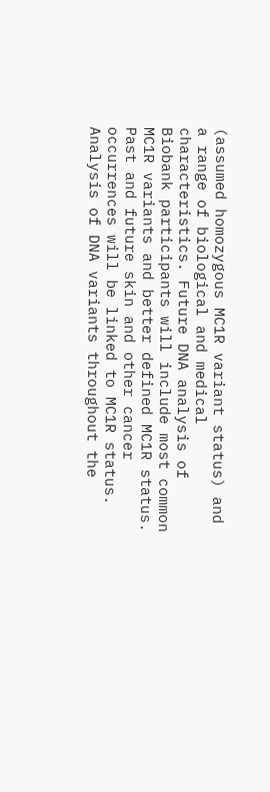(assumed homozygous MC1R variant status) and a range of biological and medical characteristics. Future DNA analysis of Biobank participants will include most common MC1R variants and better defined MC1R status. Past and future skin and other cancer occurrences will be linked to MC1R status. Analysis of DNA variants throughout the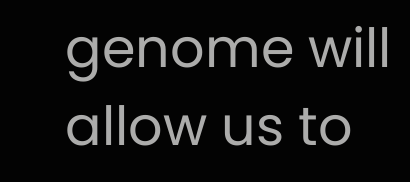genome will allow us to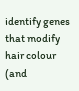identify genes that modify hair colour (and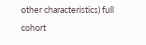other characteristics) full cohort